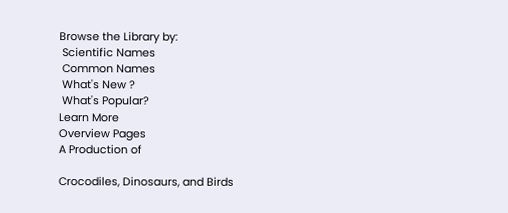Browse the Library by:
 Scientific Names
 Common Names
 What's New ?
 What's Popular?
Learn More
Overview Pages
A Production of

Crocodiles, Dinosaurs, and Birds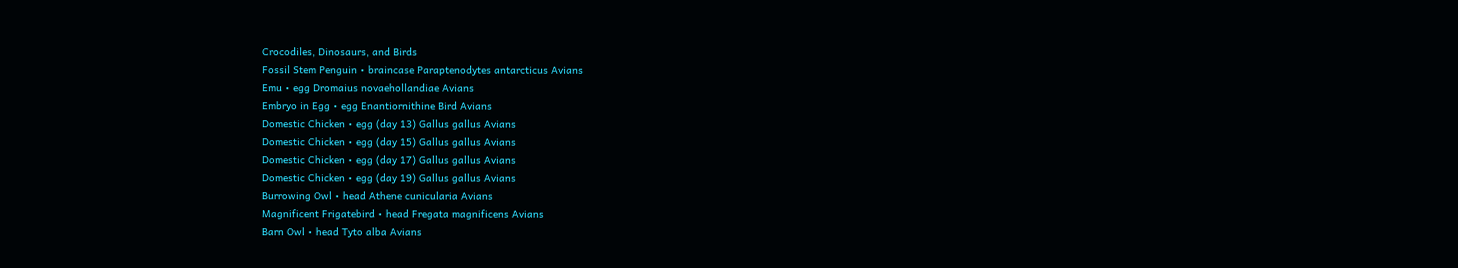Crocodiles, Dinosaurs, and Birds
Fossil Stem Penguin • braincase Paraptenodytes antarcticus Avians
Emu • egg Dromaius novaehollandiae Avians
Embryo in Egg • egg Enantiornithine Bird Avians
Domestic Chicken • egg (day 13) Gallus gallus Avians
Domestic Chicken • egg (day 15) Gallus gallus Avians
Domestic Chicken • egg (day 17) Gallus gallus Avians
Domestic Chicken • egg (day 19) Gallus gallus Avians
Burrowing Owl • head Athene cunicularia Avians
Magnificent Frigatebird • head Fregata magnificens Avians
Barn Owl • head Tyto alba Avians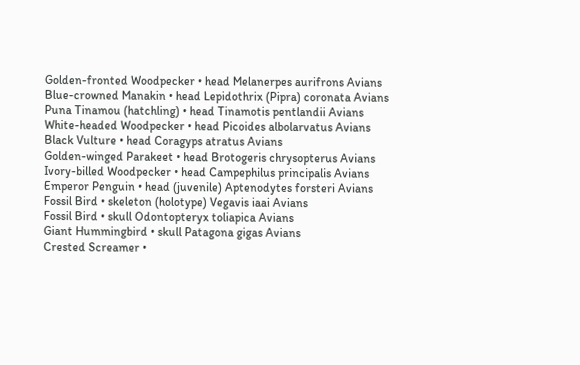Golden-fronted Woodpecker • head Melanerpes aurifrons Avians
Blue-crowned Manakin • head Lepidothrix (Pipra) coronata Avians
Puna Tinamou (hatchling) • head Tinamotis pentlandii Avians
White-headed Woodpecker • head Picoides albolarvatus Avians
Black Vulture • head Coragyps atratus Avians
Golden-winged Parakeet • head Brotogeris chrysopterus Avians
Ivory-billed Woodpecker • head Campephilus principalis Avians
Emperor Penguin • head (juvenile) Aptenodytes forsteri Avians
Fossil Bird • skeleton (holotype) Vegavis iaai Avians
Fossil Bird • skull Odontopteryx toliapica Avians
Giant Hummingbird • skull Patagona gigas Avians
Crested Screamer •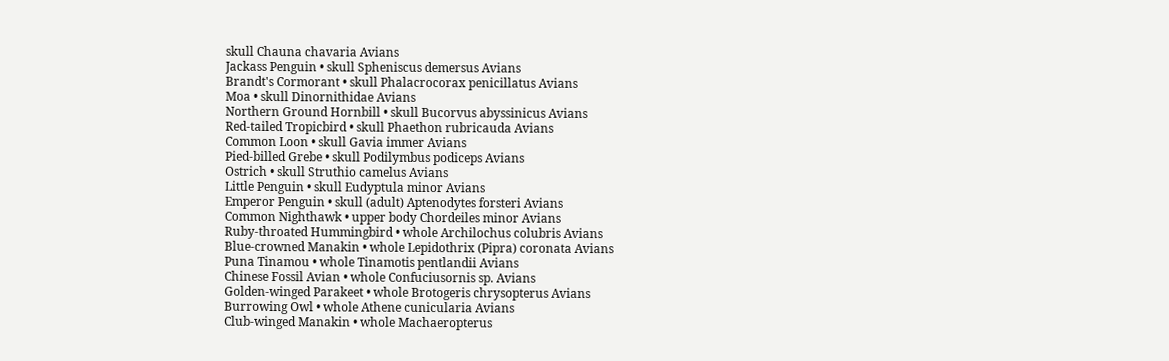skull Chauna chavaria Avians
Jackass Penguin • skull Spheniscus demersus Avians
Brandt's Cormorant • skull Phalacrocorax penicillatus Avians
Moa • skull Dinornithidae Avians
Northern Ground Hornbill • skull Bucorvus abyssinicus Avians
Red-tailed Tropicbird • skull Phaethon rubricauda Avians
Common Loon • skull Gavia immer Avians
Pied-billed Grebe • skull Podilymbus podiceps Avians
Ostrich • skull Struthio camelus Avians
Little Penguin • skull Eudyptula minor Avians
Emperor Penguin • skull (adult) Aptenodytes forsteri Avians
Common Nighthawk • upper body Chordeiles minor Avians
Ruby-throated Hummingbird • whole Archilochus colubris Avians
Blue-crowned Manakin • whole Lepidothrix (Pipra) coronata Avians
Puna Tinamou • whole Tinamotis pentlandii Avians
Chinese Fossil Avian • whole Confuciusornis sp. Avians
Golden-winged Parakeet • whole Brotogeris chrysopterus Avians
Burrowing Owl • whole Athene cunicularia Avians
Club-winged Manakin • whole Machaeropterus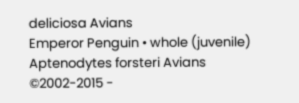deliciosa Avians
Emperor Penguin • whole (juvenile) Aptenodytes forsteri Avians
©2002-2015 -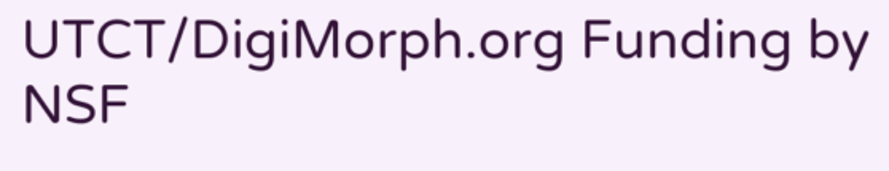UTCT/DigiMorph.org Funding by NSF